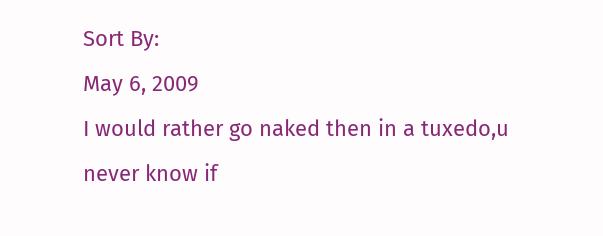Sort By:
May 6, 2009
I would rather go naked then in a tuxedo,u never know if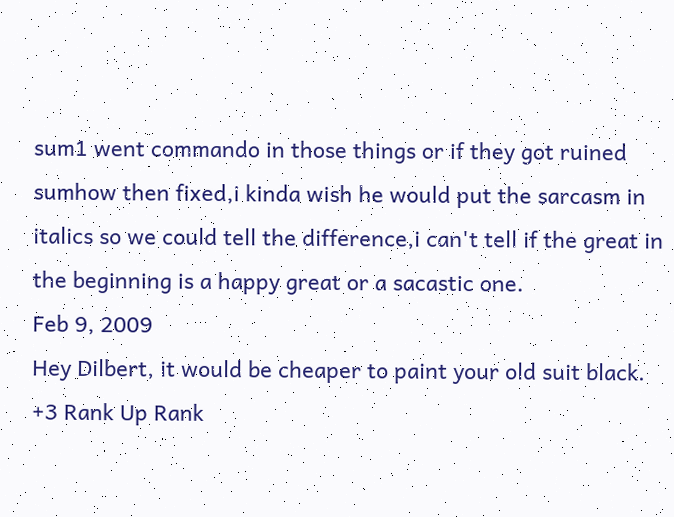sum1 went commando in those things or if they got ruined sumhow then fixed,i kinda wish he would put the sarcasm in italics so we could tell the difference,i can't tell if the great in the beginning is a happy great or a sacastic one.
Feb 9, 2009
Hey Dilbert, it would be cheaper to paint your old suit black.
+3 Rank Up Rank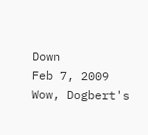Down
Feb 7, 2009
Wow, Dogbert's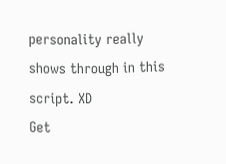personality really shows through in this script. XD
Get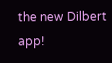the new Dilbert app!